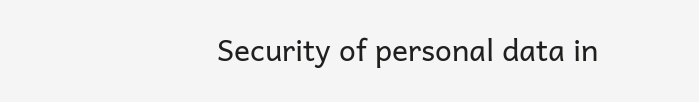Security of personal data in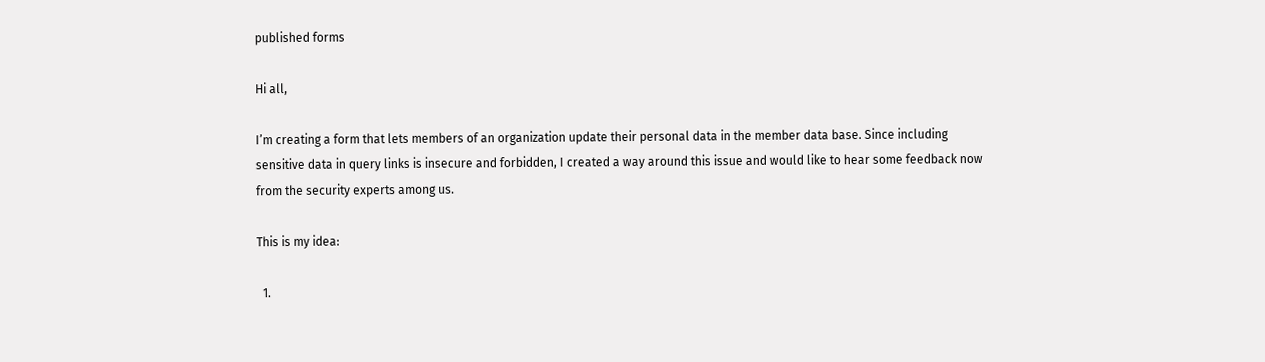published forms

Hi all,

I’m creating a form that lets members of an organization update their personal data in the member data base. Since including sensitive data in query links is insecure and forbidden, I created a way around this issue and would like to hear some feedback now from the security experts among us.

This is my idea:

  1.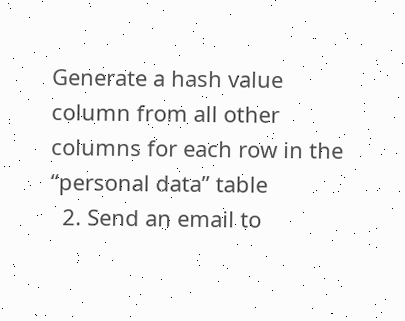Generate a hash value column from all other columns for each row in the “personal data” table
  2. Send an email to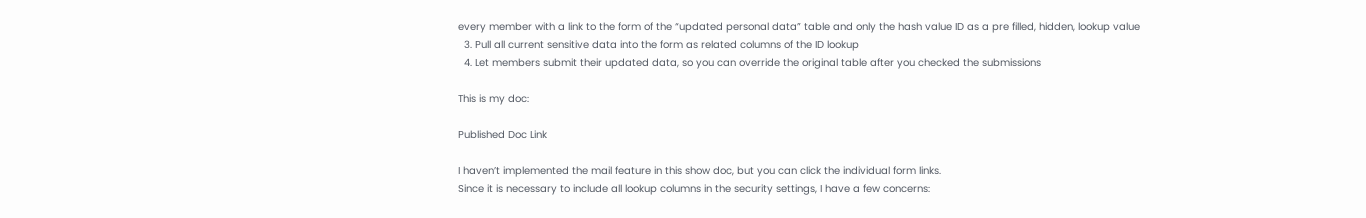every member with a link to the form of the “updated personal data” table and only the hash value ID as a pre filled, hidden, lookup value
  3. Pull all current sensitive data into the form as related columns of the ID lookup
  4. Let members submit their updated data, so you can override the original table after you checked the submissions

This is my doc:

Published Doc Link

I haven’t implemented the mail feature in this show doc, but you can click the individual form links.
Since it is necessary to include all lookup columns in the security settings, I have a few concerns: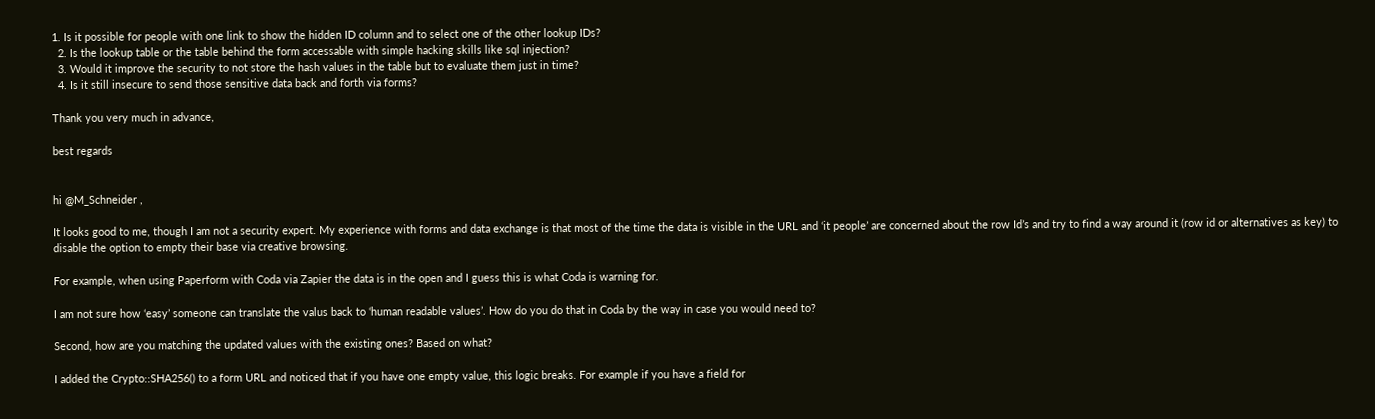1. Is it possible for people with one link to show the hidden ID column and to select one of the other lookup IDs?
  2. Is the lookup table or the table behind the form accessable with simple hacking skills like sql injection?
  3. Would it improve the security to not store the hash values in the table but to evaluate them just in time?
  4. Is it still insecure to send those sensitive data back and forth via forms?

Thank you very much in advance,

best regards


hi @M_Schneider ,

It looks good to me, though I am not a security expert. My experience with forms and data exchange is that most of the time the data is visible in the URL and ‘it people’ are concerned about the row Id’s and try to find a way around it (row id or alternatives as key) to disable the option to empty their base via creative browsing.

For example, when using Paperform with Coda via Zapier the data is in the open and I guess this is what Coda is warning for.

I am not sure how ‘easy’ someone can translate the valus back to ‘human readable values’. How do you do that in Coda by the way in case you would need to?

Second, how are you matching the updated values with the existing ones? Based on what?

I added the Crypto::SHA256() to a form URL and noticed that if you have one empty value, this logic breaks. For example if you have a field for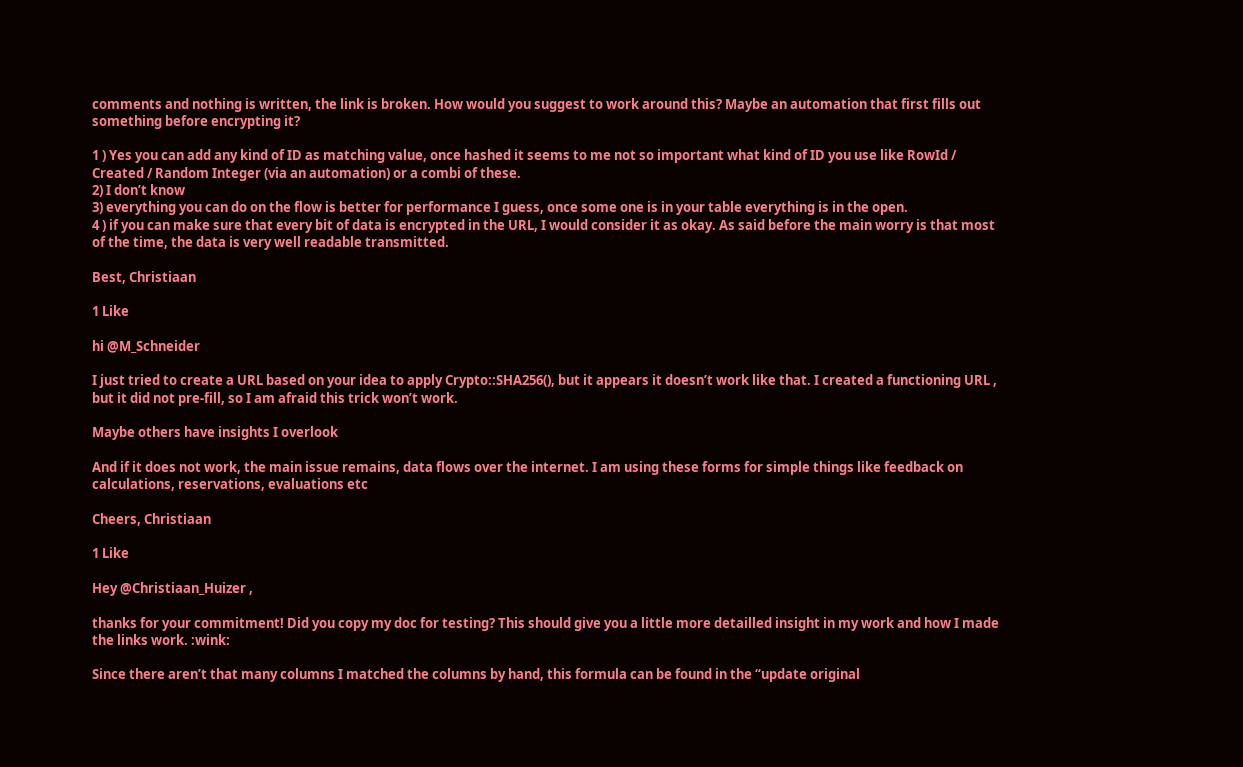comments and nothing is written, the link is broken. How would you suggest to work around this? Maybe an automation that first fills out something before encrypting it?

1 ) Yes you can add any kind of ID as matching value, once hashed it seems to me not so important what kind of ID you use like RowId / Created / Random Integer (via an automation) or a combi of these.
2) I don’t know
3) everything you can do on the flow is better for performance I guess, once some one is in your table everything is in the open.
4 ) if you can make sure that every bit of data is encrypted in the URL, I would consider it as okay. As said before the main worry is that most of the time, the data is very well readable transmitted.

Best, Christiaan

1 Like

hi @M_Schneider

I just tried to create a URL based on your idea to apply Crypto::SHA256(), but it appears it doesn’t work like that. I created a functioning URL , but it did not pre-fill, so I am afraid this trick won’t work.

Maybe others have insights I overlook

And if it does not work, the main issue remains, data flows over the internet. I am using these forms for simple things like feedback on calculations, reservations, evaluations etc

Cheers, Christiaan

1 Like

Hey @Christiaan_Huizer ,

thanks for your commitment! Did you copy my doc for testing? This should give you a little more detailled insight in my work and how I made the links work. :wink:

Since there aren’t that many columns I matched the columns by hand, this formula can be found in the “update original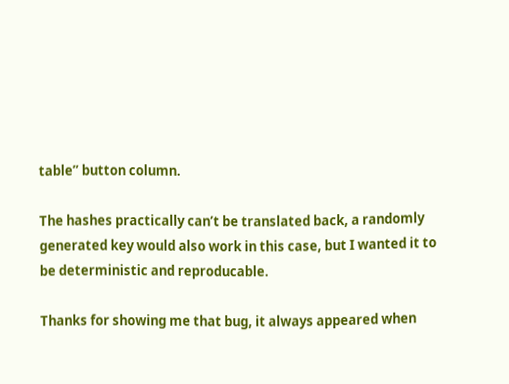table” button column.

The hashes practically can’t be translated back, a randomly generated key would also work in this case, but I wanted it to be deterministic and reproducable.

Thanks for showing me that bug, it always appeared when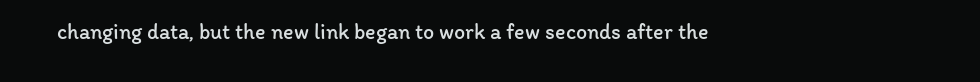changing data, but the new link began to work a few seconds after the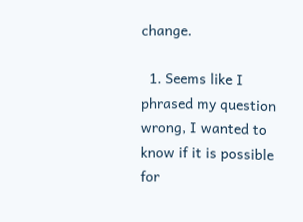change.

  1. Seems like I phrased my question wrong, I wanted to know if it is possible for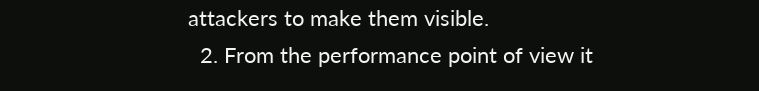attackers to make them visible.
  2. From the performance point of view it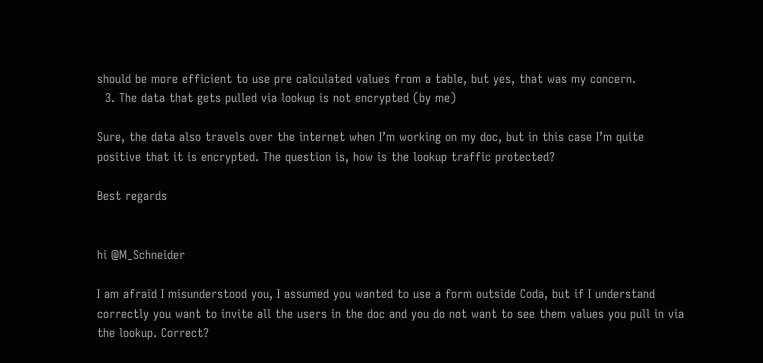should be more efficient to use pre calculated values from a table, but yes, that was my concern.
  3. The data that gets pulled via lookup is not encrypted (by me)

Sure, the data also travels over the internet when I’m working on my doc, but in this case I’m quite positive that it is encrypted. The question is, how is the lookup traffic protected?

Best regards


hi @M_Schneider

I am afraid I misunderstood you, I assumed you wanted to use a form outside Coda, but if I understand correctly you want to invite all the users in the doc and you do not want to see them values you pull in via the lookup. Correct?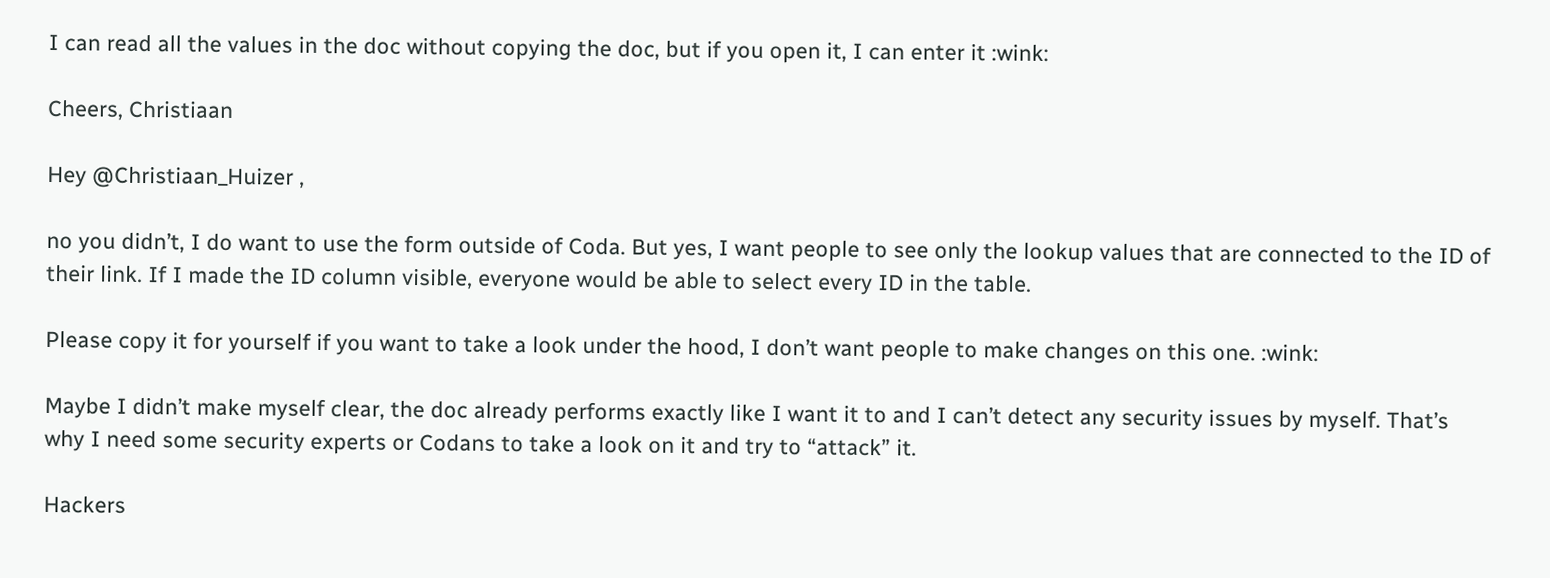I can read all the values in the doc without copying the doc, but if you open it, I can enter it :wink:

Cheers, Christiaan

Hey @Christiaan_Huizer ,

no you didn’t, I do want to use the form outside of Coda. But yes, I want people to see only the lookup values that are connected to the ID of their link. If I made the ID column visible, everyone would be able to select every ID in the table.

Please copy it for yourself if you want to take a look under the hood, I don’t want people to make changes on this one. :wink:

Maybe I didn’t make myself clear, the doc already performs exactly like I want it to and I can’t detect any security issues by myself. That’s why I need some security experts or Codans to take a look on it and try to “attack” it.

Hackers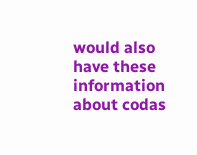would also have these information about codas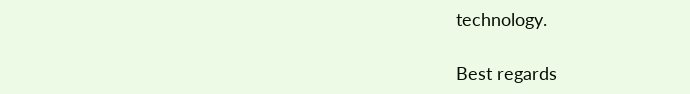technology.

Best regards